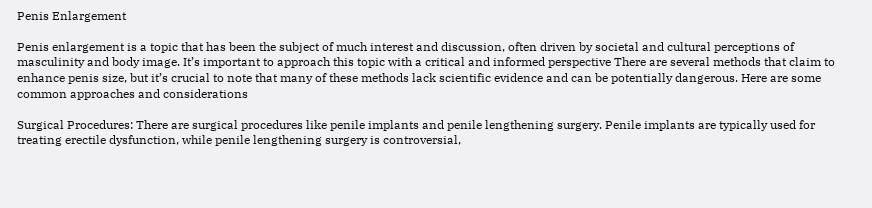Penis Enlargement

Penis enlargement is a topic that has been the subject of much interest and discussion, often driven by societal and cultural perceptions of masculinity and body image. It’s important to approach this topic with a critical and informed perspective There are several methods that claim to enhance penis size, but it’s crucial to note that many of these methods lack scientific evidence and can be potentially dangerous. Here are some common approaches and considerations

Surgical Procedures: There are surgical procedures like penile implants and penile lengthening surgery. Penile implants are typically used for treating erectile dysfunction, while penile lengthening surgery is controversial,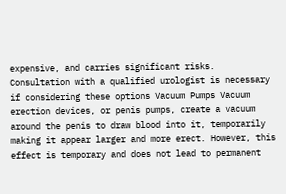expensive, and carries significant risks. Consultation with a qualified urologist is necessary if considering these options Vacuum Pumps Vacuum erection devices, or penis pumps, create a vacuum around the penis to draw blood into it, temporarily making it appear larger and more erect. However, this effect is temporary and does not lead to permanent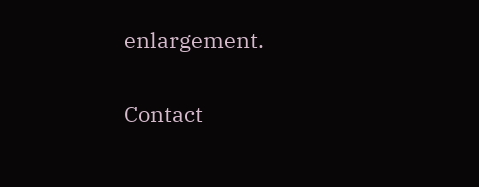enlargement.

Contact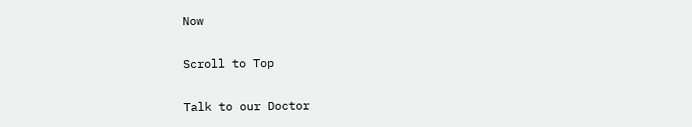Now

Scroll to Top

Talk to our Doctor